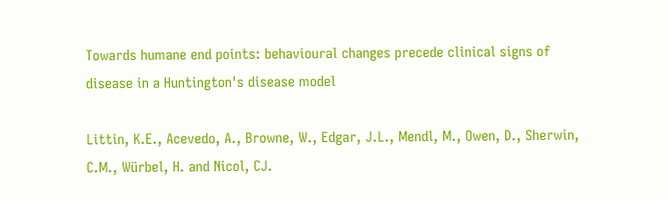Towards humane end points: behavioural changes precede clinical signs of disease in a Huntington's disease model

Littin, K.E., Acevedo, A., Browne, W., Edgar, J.L., Mendl, M., Owen, D., Sherwin, C.M., Würbel, H. and Nicol, CJ.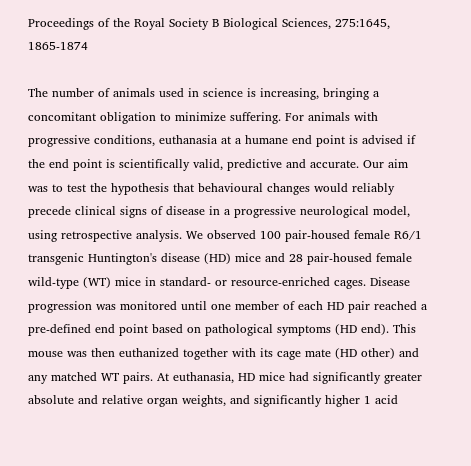Proceedings of the Royal Society B Biological Sciences, 275:1645, 1865-1874

The number of animals used in science is increasing, bringing a concomitant obligation to minimize suffering. For animals with progressive conditions, euthanasia at a humane end point is advised if the end point is scientifically valid, predictive and accurate. Our aim was to test the hypothesis that behavioural changes would reliably precede clinical signs of disease in a progressive neurological model, using retrospective analysis. We observed 100 pair-housed female R6/1 transgenic Huntington's disease (HD) mice and 28 pair-housed female wild-type (WT) mice in standard- or resource-enriched cages. Disease progression was monitored until one member of each HD pair reached a pre-defined end point based on pathological symptoms (HD end). This mouse was then euthanized together with its cage mate (HD other) and any matched WT pairs. At euthanasia, HD mice had significantly greater absolute and relative organ weights, and significantly higher 1 acid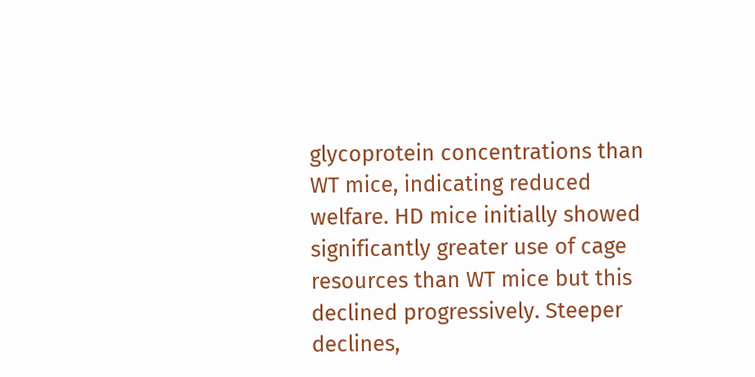glycoprotein concentrations than WT mice, indicating reduced welfare. HD mice initially showed significantly greater use of cage resources than WT mice but this declined progressively. Steeper declines,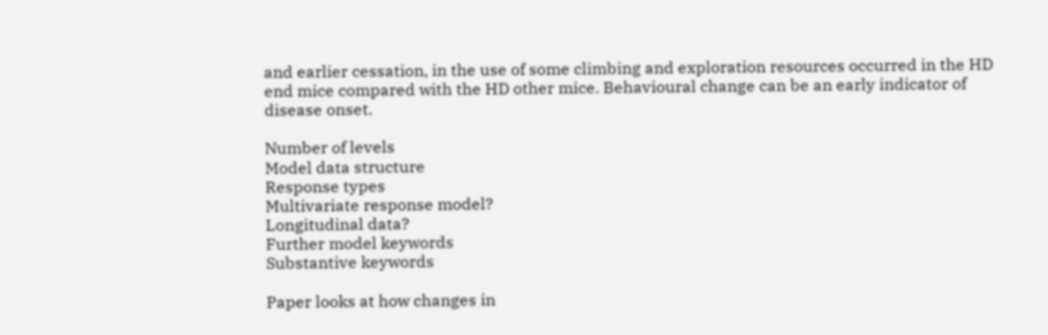and earlier cessation, in the use of some climbing and exploration resources occurred in the HD end mice compared with the HD other mice. Behavioural change can be an early indicator of disease onset.

Number of levels
Model data structure
Response types
Multivariate response model?
Longitudinal data?
Further model keywords
Substantive keywords

Paper looks at how changes in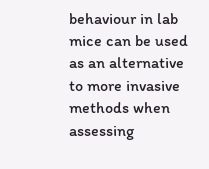behaviour in lab mice can be used as an alternative to more invasive methods when assessing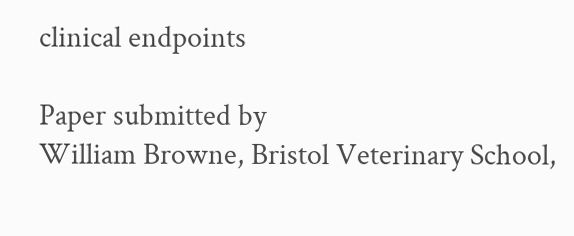clinical endpoints

Paper submitted by
William Browne, Bristol Veterinary School,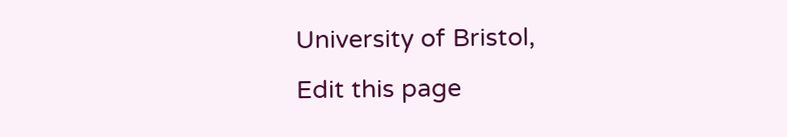University of Bristol,
Edit this page